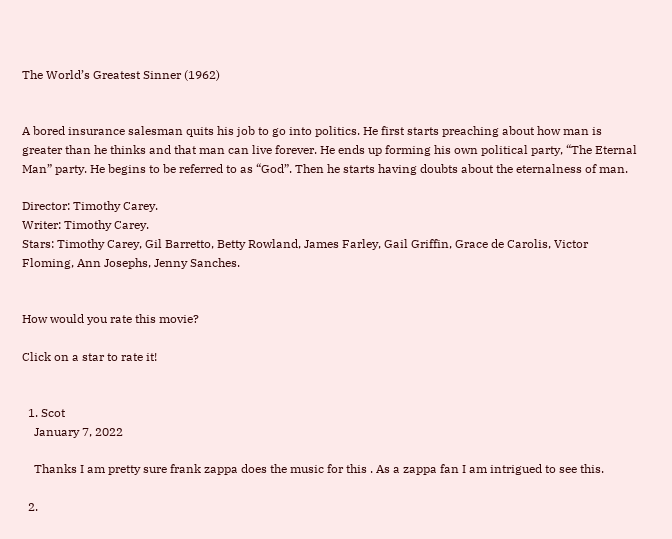The World’s Greatest Sinner (1962)


A bored insurance salesman quits his job to go into politics. He first starts preaching about how man is greater than he thinks and that man can live forever. He ends up forming his own political party, “The Eternal Man” party. He begins to be referred to as “God”. Then he starts having doubts about the eternalness of man.

Director: Timothy Carey.
Writer: Timothy Carey.
Stars: Timothy Carey, Gil Barretto, Betty Rowland, James Farley, Gail Griffin, Grace de Carolis, Victor Floming, Ann Josephs, Jenny Sanches.


How would you rate this movie?

Click on a star to rate it!


  1. Scot
    January 7, 2022

    Thanks I am pretty sure frank zappa does the music for this . As a zappa fan I am intrigued to see this.

  2.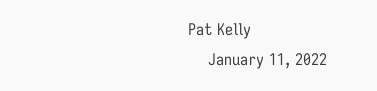Pat Kelly
    January 11, 2022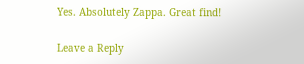Yes. Absolutely Zappa. Great find!

Leave a Reply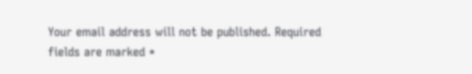Your email address will not be published. Required fields are marked *